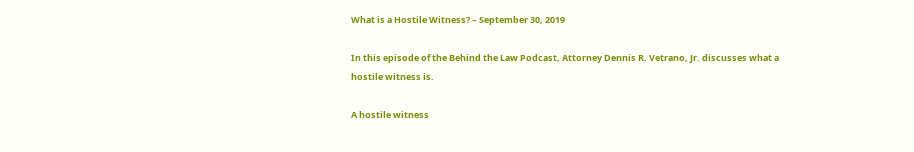What is a Hostile Witness? – September 30, 2019

In this episode of the Behind the Law Podcast, Attorney Dennis R. Vetrano, Jr. discusses what a hostile witness is.

A hostile witness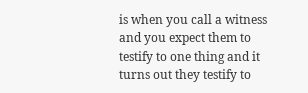is when you call a witness and you expect them to testify to one thing and it turns out they testify to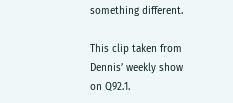something different.

This clip taken from Dennis’ weekly show on Q92.1.